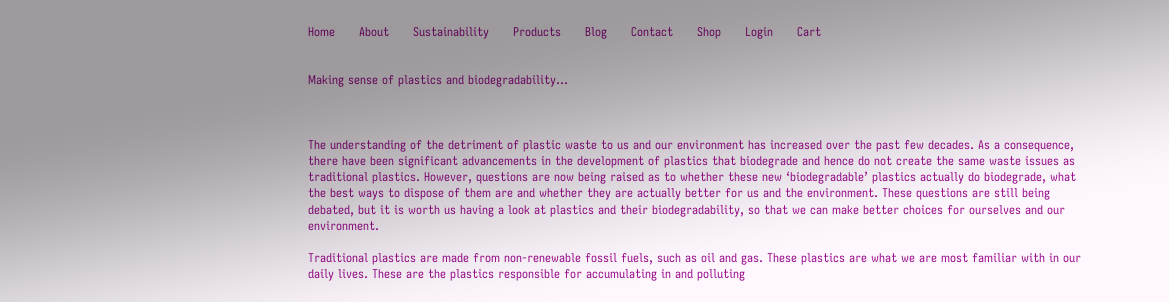Home      About      Sustainability      Products      Blog      Contact      Shop      Login      Cart


Making sense of plastics and biodegradability…



The understanding of the detriment of plastic waste to us and our environment has increased over the past few decades. As a consequence, there have been significant advancements in the development of plastics that biodegrade and hence do not create the same waste issues as traditional plastics. However, questions are now being raised as to whether these new ‘biodegradable’ plastics actually do biodegrade, what the best ways to dispose of them are and whether they are actually better for us and the environment. These questions are still being debated, but it is worth us having a look at plastics and their biodegradability, so that we can make better choices for ourselves and our environment.

Traditional plastics are made from non-renewable fossil fuels, such as oil and gas. These plastics are what we are most familiar with in our daily lives. These are the plastics responsible for accumulating in and polluting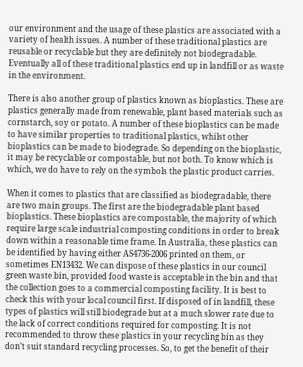our environment and the usage of these plastics are associated with a variety of health issues. A number of these traditional plastics are reusable or recyclable but they are definitely not biodegradable. Eventually all of these traditional plastics end up in landfill or as waste in the environment.

There is also another group of plastics known as bioplastics. These are plastics generally made from renewable, plant based materials such as cornstarch, soy or potato. A number of these bioplastics can be made to have similar properties to traditional plastics, whilst other bioplastics can be made to biodegrade. So depending on the bioplastic, it may be recyclable or compostable, but not both. To know which is which, we do have to rely on the symbols the plastic product carries.

When it comes to plastics that are classified as biodegradable, there are two main groups. The first are the biodegradable plant based bioplastics. These bioplastics are compostable, the majority of which require large scale industrial composting conditions in order to break down within a reasonable time frame. In Australia, these plastics can be identified by having either AS4736-2006 printed on them, or sometimes EN13432. We can dispose of these plastics in our council green waste bin, provided food waste is acceptable in the bin and that the collection goes to a commercial composting facility. It is best to check this with your local council first. If disposed of in landfill, these types of plastics will still biodegrade but at a much slower rate due to the lack of correct conditions required for composting. It is not recommended to throw these plastics in your recycling bin as they don’t suit standard recycling processes. So, to get the benefit of their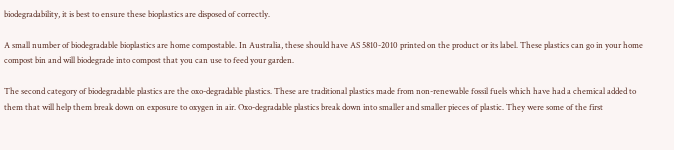biodegradability, it is best to ensure these bioplastics are disposed of correctly.

A small number of biodegradable bioplastics are home compostable. In Australia, these should have AS 5810-2010 printed on the product or its label. These plastics can go in your home compost bin and will biodegrade into compost that you can use to feed your garden.

The second category of biodegradable plastics are the oxo-degradable plastics. These are traditional plastics made from non-renewable fossil fuels which have had a chemical added to them that will help them break down on exposure to oxygen in air. Oxo-degradable plastics break down into smaller and smaller pieces of plastic. They were some of the first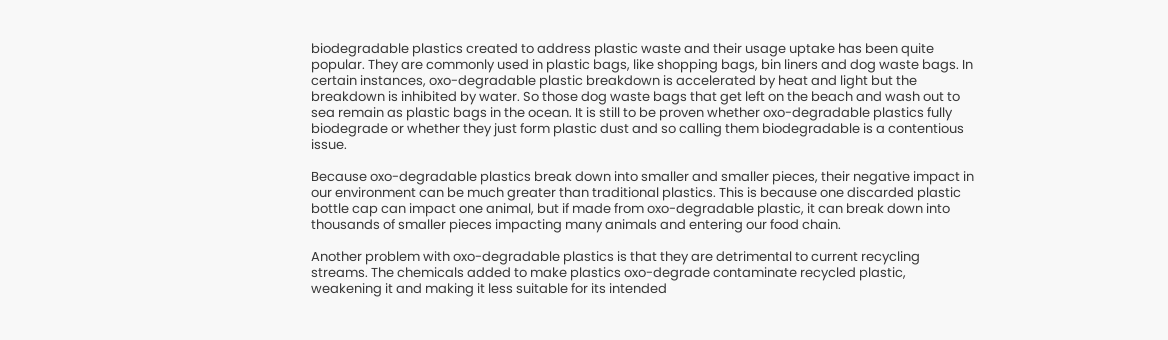biodegradable plastics created to address plastic waste and their usage uptake has been quite popular. They are commonly used in plastic bags, like shopping bags, bin liners and dog waste bags. In certain instances, oxo-degradable plastic breakdown is accelerated by heat and light but the breakdown is inhibited by water. So those dog waste bags that get left on the beach and wash out to sea remain as plastic bags in the ocean. It is still to be proven whether oxo-degradable plastics fully biodegrade or whether they just form plastic dust and so calling them biodegradable is a contentious issue.

Because oxo-degradable plastics break down into smaller and smaller pieces, their negative impact in our environment can be much greater than traditional plastics. This is because one discarded plastic bottle cap can impact one animal, but if made from oxo-degradable plastic, it can break down into thousands of smaller pieces impacting many animals and entering our food chain.

Another problem with oxo-degradable plastics is that they are detrimental to current recycling streams. The chemicals added to make plastics oxo-degrade contaminate recycled plastic, weakening it and making it less suitable for its intended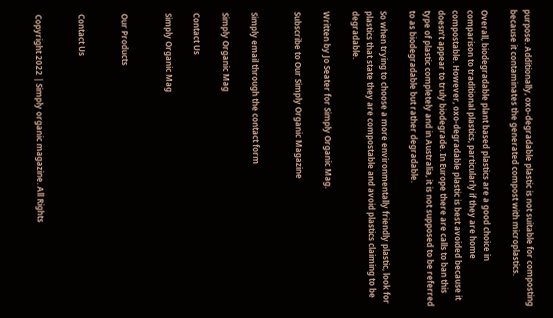purpose. Additionally, oxo-degradable plastic is not suitable for composting because it contaminates the generated compost with microplastics.

Overall, biodegradable plant based plastics are a good choice in comparison to traditional plastics, particularly if they are home compostable. However, oxo-degradable plastic is best avoided because it doesn’t appear to truly biodegrade. In Europe there are calls to ban this type of plastic completely and in Australia, it is not supposed to be referred to as biodegradable but rather degradable.

So when trying to choose a more environmentally friendly plastic, look for plastics that state they are compostable and avoid plastics claiming to be degradable.

Written by Jo Seater for Simply Organic Mag.

Subscribe to Our Simply Organic Magazine


Simply email through the contact form

Simply Organic Mag

Contact Us

Simply Organic Mag


Our Products


Contact Us


Copyright 2022 | Simply organic magazine. All Rights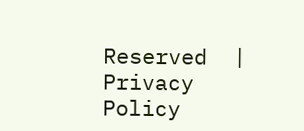Reserved  |  Privacy Policy